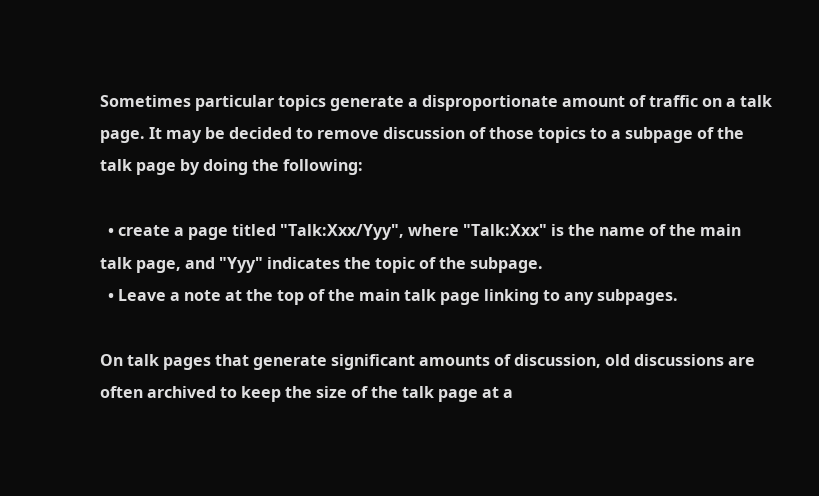Sometimes particular topics generate a disproportionate amount of traffic on a talk page. It may be decided to remove discussion of those topics to a subpage of the talk page by doing the following:

  • create a page titled "Talk:Xxx/Yyy", where "Talk:Xxx" is the name of the main talk page, and "Yyy" indicates the topic of the subpage.
  • Leave a note at the top of the main talk page linking to any subpages.

On talk pages that generate significant amounts of discussion, old discussions are often archived to keep the size of the talk page at a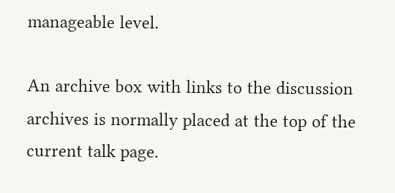manageable level.

An archive box with links to the discussion archives is normally placed at the top of the current talk page.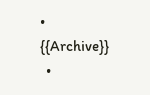• {{Archive}}
  •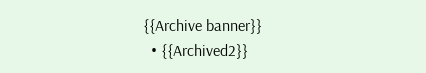{{Archive banner}}
  • {{Archived2}}